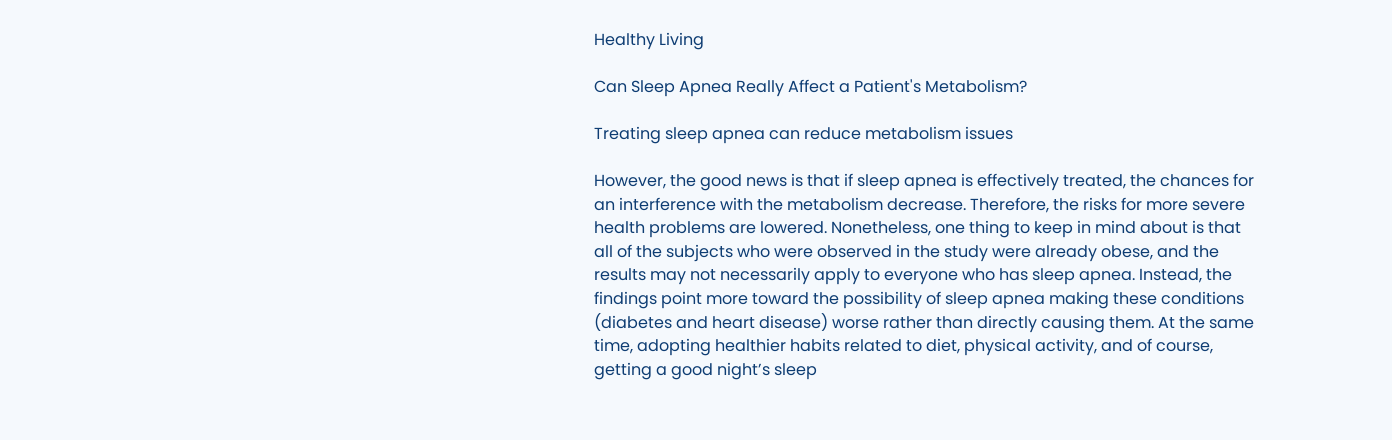Healthy Living

Can Sleep Apnea Really Affect a Patient's Metabolism?

Treating sleep apnea can reduce metabolism issues

However, the good news is that if sleep apnea is effectively treated, the chances for an interference with the metabolism decrease. Therefore, the risks for more severe health problems are lowered. Nonetheless, one thing to keep in mind about is that all of the subjects who were observed in the study were already obese, and the results may not necessarily apply to everyone who has sleep apnea. Instead, the findings point more toward the possibility of sleep apnea making these conditions (diabetes and heart disease) worse rather than directly causing them. At the same time, adopting healthier habits related to diet, physical activity, and of course, getting a good night’s sleep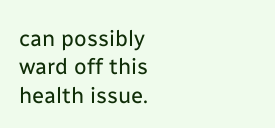can possibly ward off this health issue.